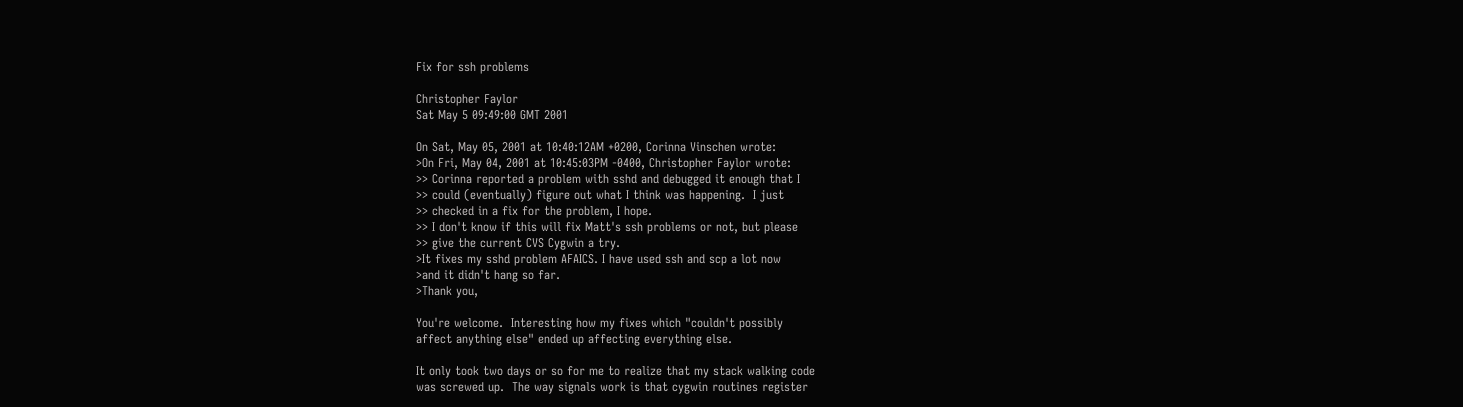Fix for ssh problems

Christopher Faylor
Sat May 5 09:49:00 GMT 2001

On Sat, May 05, 2001 at 10:40:12AM +0200, Corinna Vinschen wrote:
>On Fri, May 04, 2001 at 10:45:03PM -0400, Christopher Faylor wrote:
>> Corinna reported a problem with sshd and debugged it enough that I
>> could (eventually) figure out what I think was happening.  I just
>> checked in a fix for the problem, I hope.
>> I don't know if this will fix Matt's ssh problems or not, but please
>> give the current CVS Cygwin a try.
>It fixes my sshd problem AFAICS. I have used ssh and scp a lot now
>and it didn't hang so far.
>Thank you,

You're welcome.  Interesting how my fixes which "couldn't possibly
affect anything else" ended up affecting everything else.

It only took two days or so for me to realize that my stack walking code
was screwed up.  The way signals work is that cygwin routines register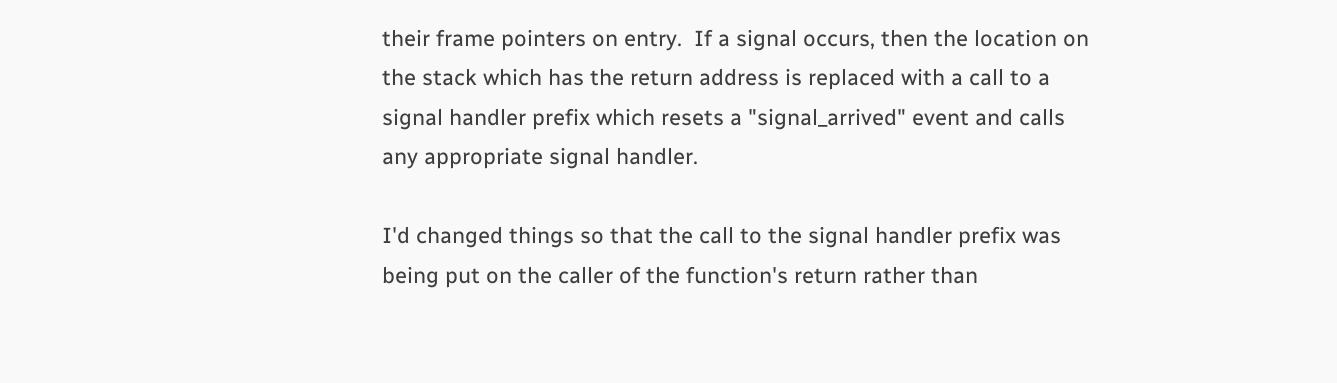their frame pointers on entry.  If a signal occurs, then the location on
the stack which has the return address is replaced with a call to a
signal handler prefix which resets a "signal_arrived" event and calls
any appropriate signal handler.

I'd changed things so that the call to the signal handler prefix was
being put on the caller of the function's return rather than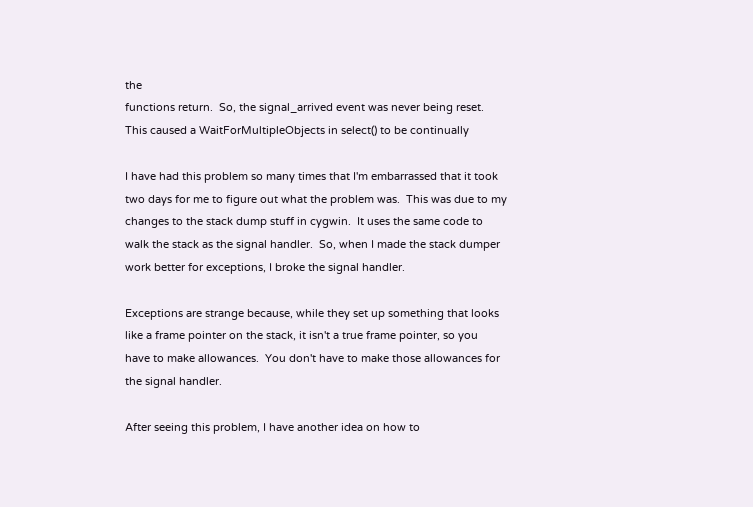the
functions return.  So, the signal_arrived event was never being reset.
This caused a WaitForMultipleObjects in select() to be continually

I have had this problem so many times that I'm embarrassed that it took
two days for me to figure out what the problem was.  This was due to my
changes to the stack dump stuff in cygwin.  It uses the same code to
walk the stack as the signal handler.  So, when I made the stack dumper
work better for exceptions, I broke the signal handler.

Exceptions are strange because, while they set up something that looks
like a frame pointer on the stack, it isn't a true frame pointer, so you
have to make allowances.  You don't have to make those allowances for
the signal handler.

After seeing this problem, I have another idea on how to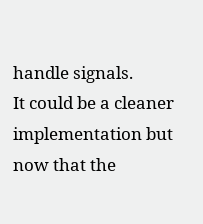handle signals.
It could be a cleaner implementation but now that the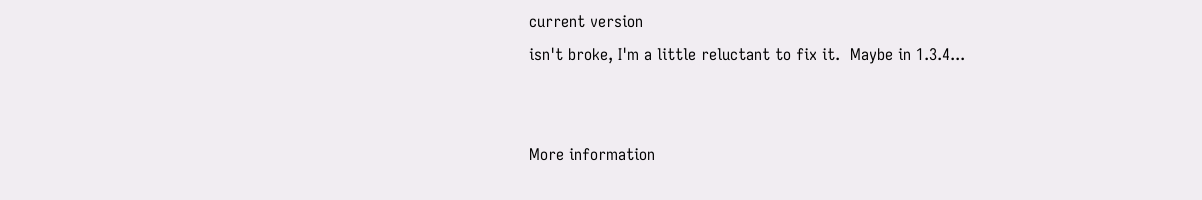current version
isn't broke, I'm a little reluctant to fix it.  Maybe in 1.3.4...


More information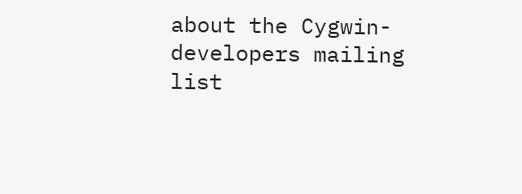about the Cygwin-developers mailing list